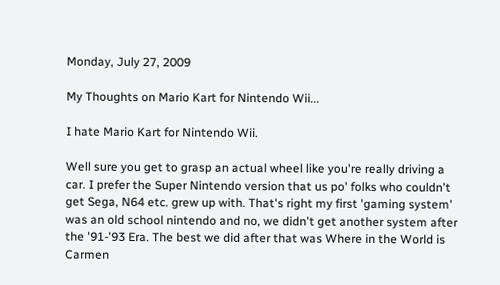Monday, July 27, 2009

My Thoughts on Mario Kart for Nintendo Wii...

I hate Mario Kart for Nintendo Wii.

Well sure you get to grasp an actual wheel like you're really driving a car. I prefer the Super Nintendo version that us po' folks who couldn't get Sega, N64 etc. grew up with. That's right my first 'gaming system' was an old school nintendo and no, we didn't get another system after the '91-'93 Era. The best we did after that was Where in the World is Carmen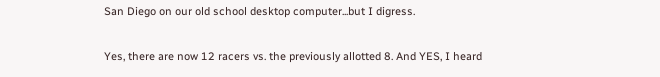San Diego on our old school desktop computer...but I digress.

Yes, there are now 12 racers vs. the previously allotted 8. And YES, I heard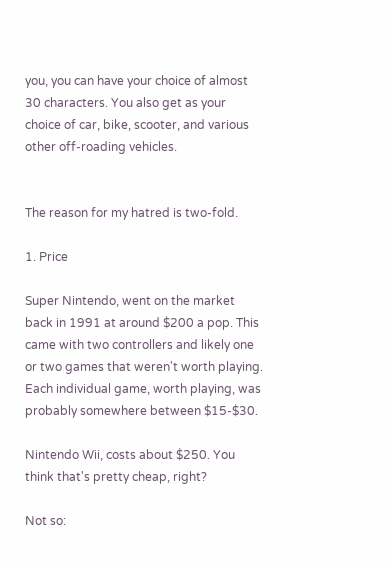you, you can have your choice of almost 30 characters. You also get as your choice of car, bike, scooter, and various other off-roading vehicles.


The reason for my hatred is two-fold.

1. Price

Super Nintendo, went on the market back in 1991 at around $200 a pop. This came with two controllers and likely one or two games that weren't worth playing. Each individual game, worth playing, was probably somewhere between $15-$30.

Nintendo Wii, costs about $250. You think that's pretty cheap, right?

Not so: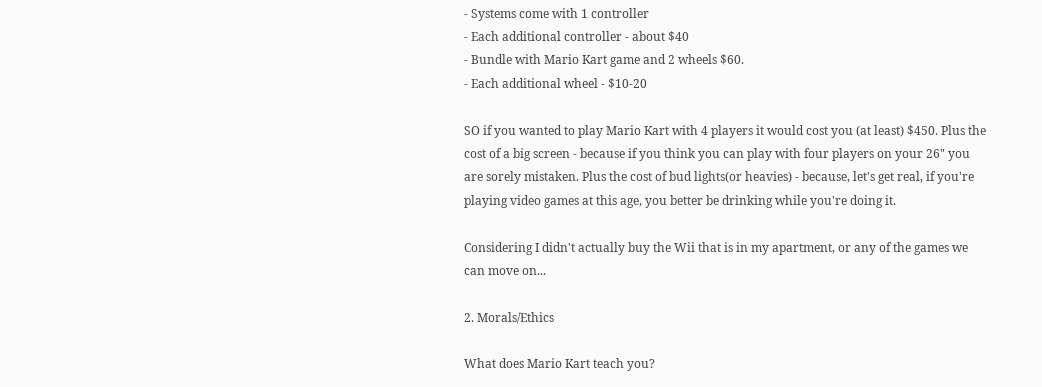- Systems come with 1 controller
- Each additional controller - about $40
- Bundle with Mario Kart game and 2 wheels $60.
- Each additional wheel - $10-20

SO if you wanted to play Mario Kart with 4 players it would cost you (at least) $450. Plus the cost of a big screen - because if you think you can play with four players on your 26" you are sorely mistaken. Plus the cost of bud lights(or heavies) - because, let's get real, if you're playing video games at this age, you better be drinking while you're doing it.

Considering I didn't actually buy the Wii that is in my apartment, or any of the games we can move on...

2. Morals/Ethics

What does Mario Kart teach you?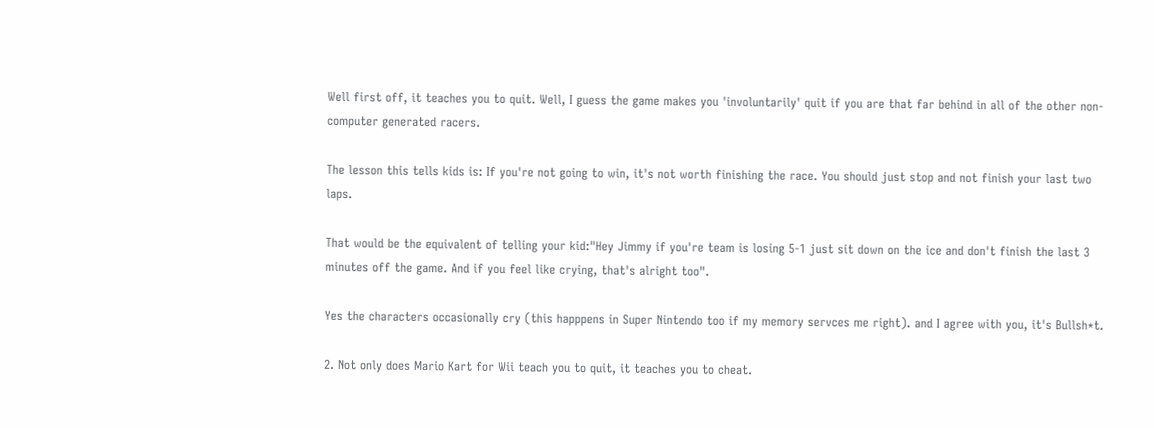Well first off, it teaches you to quit. Well, I guess the game makes you 'involuntarily' quit if you are that far behind in all of the other non-computer generated racers.

The lesson this tells kids is: If you're not going to win, it's not worth finishing the race. You should just stop and not finish your last two laps.

That would be the equivalent of telling your kid:"Hey Jimmy if you're team is losing 5-1 just sit down on the ice and don't finish the last 3 minutes off the game. And if you feel like crying, that's alright too".

Yes the characters occasionally cry (this happpens in Super Nintendo too if my memory servces me right). and I agree with you, it's Bullsh*t.

2. Not only does Mario Kart for Wii teach you to quit, it teaches you to cheat.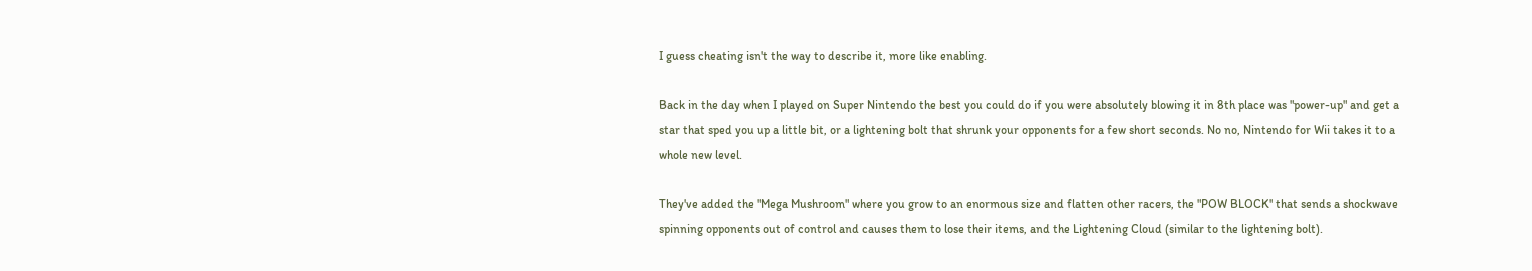I guess cheating isn't the way to describe it, more like enabling.

Back in the day when I played on Super Nintendo the best you could do if you were absolutely blowing it in 8th place was "power-up" and get a star that sped you up a little bit, or a lightening bolt that shrunk your opponents for a few short seconds. No no, Nintendo for Wii takes it to a whole new level.

They've added the "Mega Mushroom" where you grow to an enormous size and flatten other racers, the "POW BLOCK" that sends a shockwave spinning opponents out of control and causes them to lose their items, and the Lightening Cloud (similar to the lightening bolt).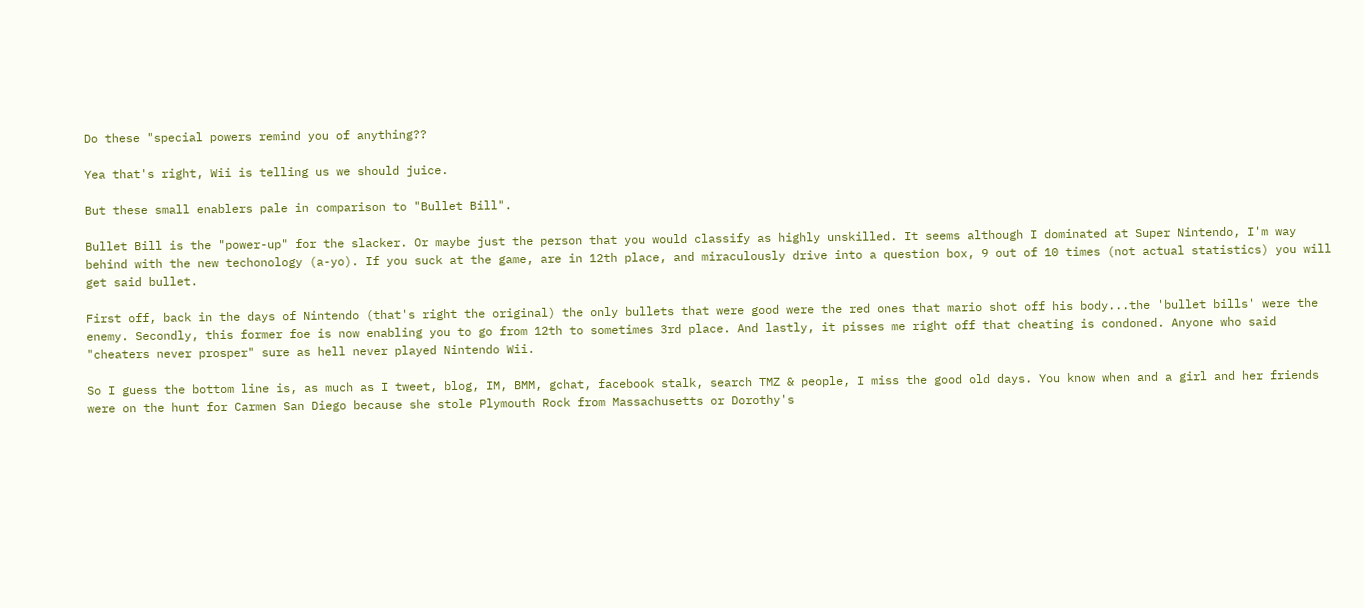Do these "special powers remind you of anything??

Yea that's right, Wii is telling us we should juice.

But these small enablers pale in comparison to "Bullet Bill".

Bullet Bill is the "power-up" for the slacker. Or maybe just the person that you would classify as highly unskilled. It seems although I dominated at Super Nintendo, I'm way behind with the new techonology (a-yo). If you suck at the game, are in 12th place, and miraculously drive into a question box, 9 out of 10 times (not actual statistics) you will get said bullet.

First off, back in the days of Nintendo (that's right the original) the only bullets that were good were the red ones that mario shot off his body...the 'bullet bills' were the enemy. Secondly, this former foe is now enabling you to go from 12th to sometimes 3rd place. And lastly, it pisses me right off that cheating is condoned. Anyone who said "cheaters never prosper" sure as hell never played Nintendo Wii.

So I guess the bottom line is, as much as I tweet, blog, IM, BMM, gchat, facebook stalk, search TMZ & people, I miss the good old days. You know when and a girl and her friends were on the hunt for Carmen San Diego because she stole Plymouth Rock from Massachusetts or Dorothy's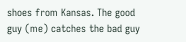shoes from Kansas. The good guy (me) catches the bad guy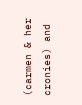(carmen & her cronies) and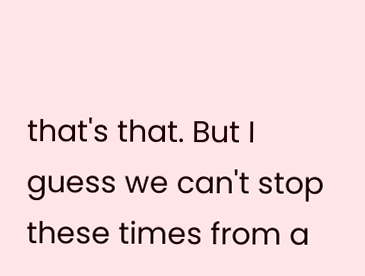that's that. But I guess we can't stop these times from a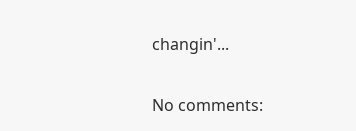changin'...

No comments: